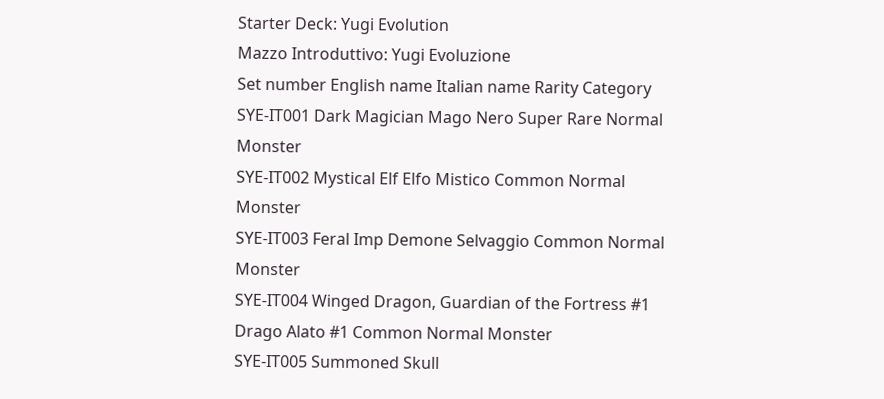Starter Deck: Yugi Evolution
Mazzo Introduttivo: Yugi Evoluzione
Set number English name Italian name Rarity Category
SYE-IT001 Dark Magician Mago Nero Super Rare Normal Monster
SYE-IT002 Mystical Elf Elfo Mistico Common Normal Monster
SYE-IT003 Feral Imp Demone Selvaggio Common Normal Monster
SYE-IT004 Winged Dragon, Guardian of the Fortress #1 Drago Alato #1 Common Normal Monster
SYE-IT005 Summoned Skull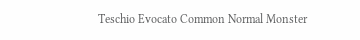Teschio Evocato Common Normal Monster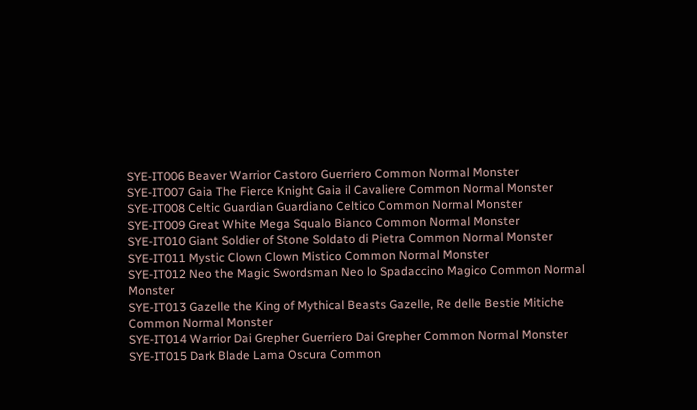SYE-IT006 Beaver Warrior Castoro Guerriero Common Normal Monster
SYE-IT007 Gaia The Fierce Knight Gaia il Cavaliere Common Normal Monster
SYE-IT008 Celtic Guardian Guardiano Celtico Common Normal Monster
SYE-IT009 Great White Mega Squalo Bianco Common Normal Monster
SYE-IT010 Giant Soldier of Stone Soldato di Pietra Common Normal Monster
SYE-IT011 Mystic Clown Clown Mistico Common Normal Monster
SYE-IT012 Neo the Magic Swordsman Neo lo Spadaccino Magico Common Normal Monster
SYE-IT013 Gazelle the King of Mythical Beasts Gazelle, Re delle Bestie Mitiche Common Normal Monster
SYE-IT014 Warrior Dai Grepher Guerriero Dai Grepher Common Normal Monster
SYE-IT015 Dark Blade Lama Oscura Common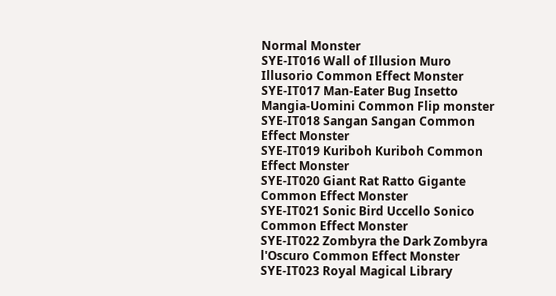Normal Monster
SYE-IT016 Wall of Illusion Muro Illusorio Common Effect Monster
SYE-IT017 Man-Eater Bug Insetto Mangia-Uomini Common Flip monster
SYE-IT018 Sangan Sangan Common Effect Monster
SYE-IT019 Kuriboh Kuriboh Common Effect Monster
SYE-IT020 Giant Rat Ratto Gigante Common Effect Monster
SYE-IT021 Sonic Bird Uccello Sonico Common Effect Monster
SYE-IT022 Zombyra the Dark Zombyra l'Oscuro Common Effect Monster
SYE-IT023 Royal Magical Library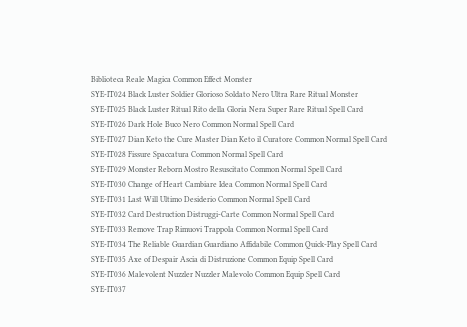Biblioteca Reale Magica Common Effect Monster
SYE-IT024 Black Luster Soldier Glorioso Soldato Nero Ultra Rare Ritual Monster
SYE-IT025 Black Luster Ritual Rito della Gloria Nera Super Rare Ritual Spell Card
SYE-IT026 Dark Hole Buco Nero Common Normal Spell Card
SYE-IT027 Dian Keto the Cure Master Dian Keto il Curatore Common Normal Spell Card
SYE-IT028 Fissure Spaccatura Common Normal Spell Card
SYE-IT029 Monster Reborn Mostro Resuscitato Common Normal Spell Card
SYE-IT030 Change of Heart Cambiare Idea Common Normal Spell Card
SYE-IT031 Last Will Ultimo Desiderio Common Normal Spell Card
SYE-IT032 Card Destruction Distruggi-Carte Common Normal Spell Card
SYE-IT033 Remove Trap Rimuovi Trappola Common Normal Spell Card
SYE-IT034 The Reliable Guardian Guardiano Affidabile Common Quick-Play Spell Card
SYE-IT035 Axe of Despair Ascia di Distruzione Common Equip Spell Card
SYE-IT036 Malevolent Nuzzler Nuzzler Malevolo Common Equip Spell Card
SYE-IT037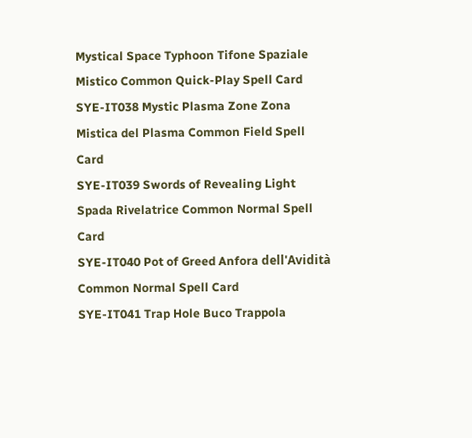Mystical Space Typhoon Tifone Spaziale Mistico Common Quick-Play Spell Card
SYE-IT038 Mystic Plasma Zone Zona Mistica del Plasma Common Field Spell Card
SYE-IT039 Swords of Revealing Light Spada Rivelatrice Common Normal Spell Card
SYE-IT040 Pot of Greed Anfora dell'Avidità Common Normal Spell Card
SYE-IT041 Trap Hole Buco Trappola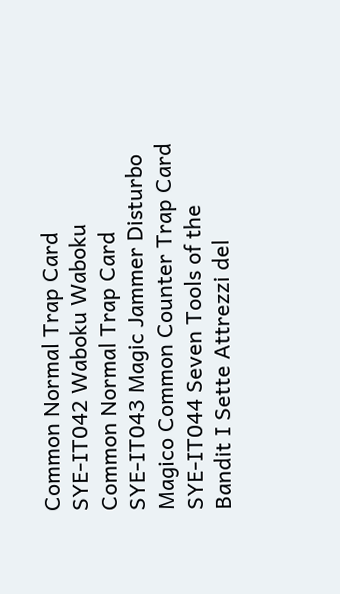Common Normal Trap Card
SYE-IT042 Waboku Waboku Common Normal Trap Card
SYE-IT043 Magic Jammer Disturbo Magico Common Counter Trap Card
SYE-IT044 Seven Tools of the Bandit I Sette Attrezzi del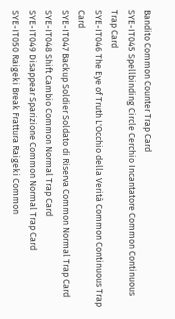Bandito Common Counter Trap Card
SYE-IT045 Spellbinding Circle Cerchio Incantatore Common Continuous Trap Card
SYE-IT046 The Eye of Truth L'Occhio della Verità Common Continuous Trap Card
SYE-IT047 Backup Soldier Soldato di Riserva Common Normal Trap Card
SYE-IT048 Shift Cambio Common Normal Trap Card
SYE-IT049 Disappear Sparizione Common Normal Trap Card
SYE-IT050 Raigeki Break Frattura Raigeki Common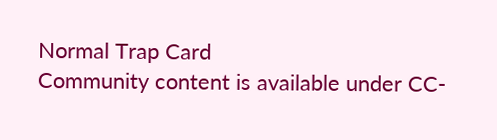Normal Trap Card
Community content is available under CC-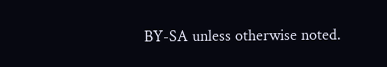BY-SA unless otherwise noted.